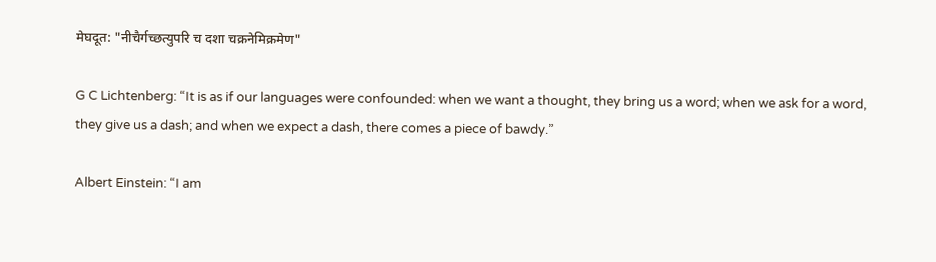मेघदूत: "नीचैर्गच्छत्युपरि च दशा चक्रनेमिक्रमेण"

G C Lichtenberg: “It is as if our languages were confounded: when we want a thought, they bring us a word; when we ask for a word, they give us a dash; and when we expect a dash, there comes a piece of bawdy.”

Albert Einstein: “I am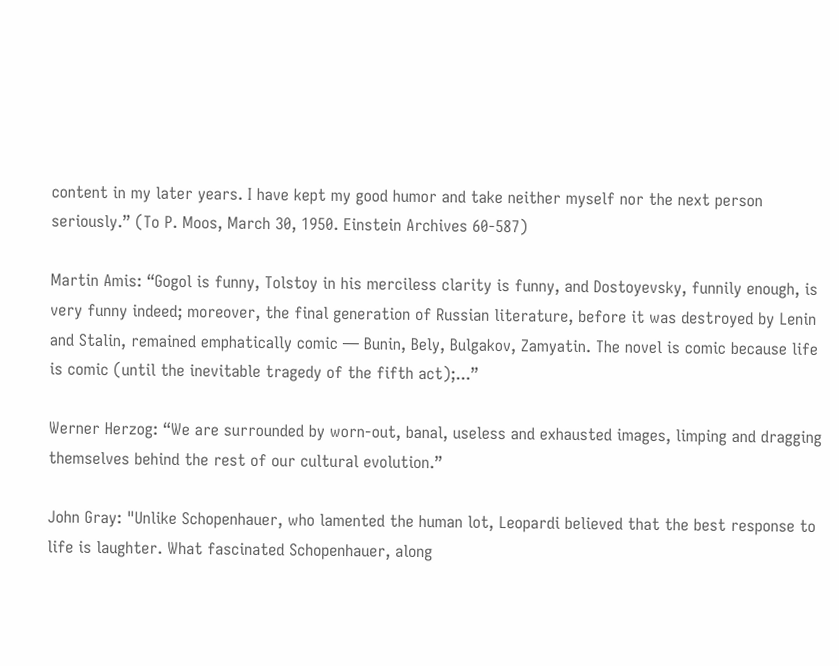content in my later years. I have kept my good humor and take neither myself nor the next person seriously.” (To P. Moos, March 30, 1950. Einstein Archives 60-587)

Martin Amis: “Gogol is funny, Tolstoy in his merciless clarity is funny, and Dostoyevsky, funnily enough, is very funny indeed; moreover, the final generation of Russian literature, before it was destroyed by Lenin and Stalin, remained emphatically comic — Bunin, Bely, Bulgakov, Zamyatin. The novel is comic because life is comic (until the inevitable tragedy of the fifth act);...”

Werner Herzog: “We are surrounded by worn-out, banal, useless and exhausted images, limping and dragging themselves behind the rest of our cultural evolution.”

John Gray: "Unlike Schopenhauer, who lamented the human lot, Leopardi believed that the best response to life is laughter. What fascinated Schopenhauer, along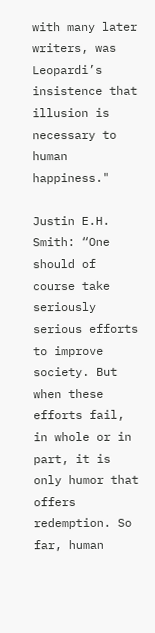with many later writers, was Leopardi’s insistence that illusion is necessary to human happiness."

Justin E.H. Smith: “One should of course take seriously serious efforts to improve society. But when these efforts fail, in whole or in part, it is only humor that offers redemption. So far, human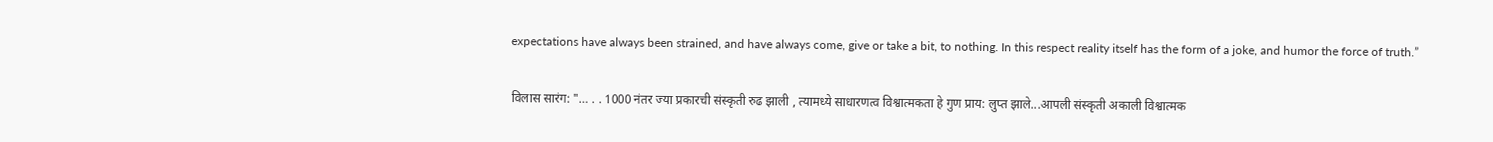expectations have always been strained, and have always come, give or take a bit, to nothing. In this respect reality itself has the form of a joke, and humor the force of truth.”

विलास सारंग: "… . . 1000 नंतर ज्या प्रकारची संस्कृती रुढ झाली , त्यामध्ये साधारणत्व विश्वात्मकता हे गुण प्राय: लुप्त झाले...आपली संस्कृती अकाली विश्वात्मक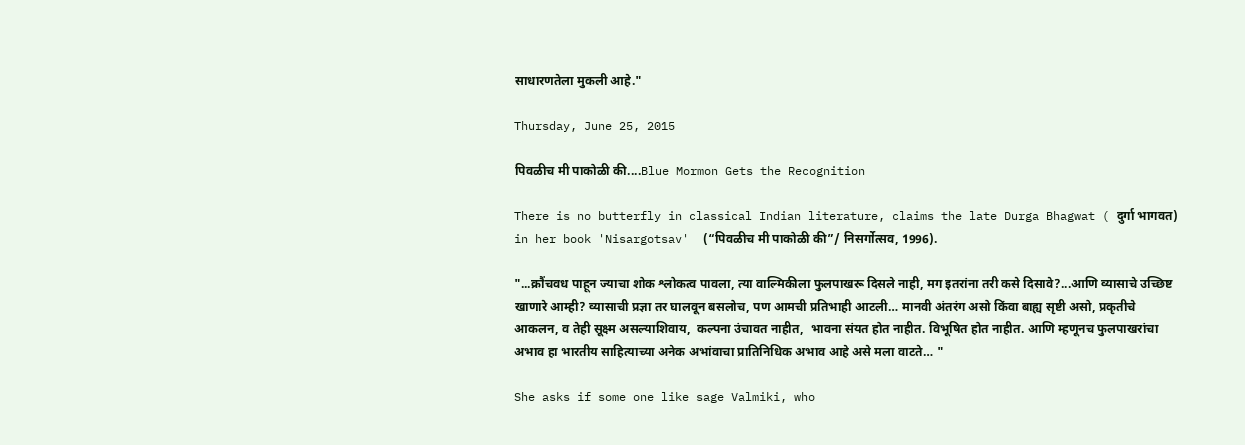साधारणतेला मुकली आहे."

Thursday, June 25, 2015

पिवळीच मी पाकोळी की....Blue Mormon Gets the Recognition

There is no butterfly in classical Indian literature, claims the late Durga Bhagwat ( दुर्गा भागवत) in her book 'Nisargotsav'  (“पिवळीच मी पाकोळी की”/ निसर्गोत्सव, 1996).

"...क्रौंचवध पाहून ज्याचा शोक श्लोकत्व पावला, त्या वाल्मिकीला फुलपाखरू दिसले नाही, मग इतरांना तरी कसे दिसावे?...आणि व्यासाचे उच्छिष्ट खाणारे आम्ही? व्यासाची प्रज्ञा तर घालवून बसलोच, पण आमची प्रतिभाही आटली… मानवी अंतरंग असो किंवा बाह्य सृष्टी असो, प्रकृतीचे आकलन, व तेही सूक्ष्म असल्याशिवाय,  कल्पना उंचावत नाहीत,  भावना संयत होत नाहीत. विभूषित होत नाहीत. आणि म्हणूनच फुलपाखरांचा अभाव हा भारतीय साहित्याच्या अनेक अभांवाचा प्रातिनिधिक अभाव आहे असे मला वाटते… "

She asks if some one like sage Valmiki, who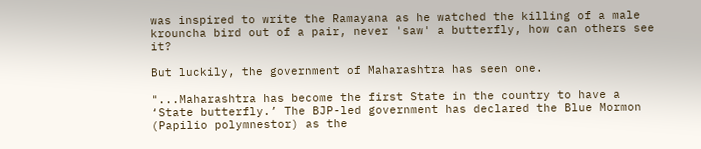was inspired to write the Ramayana as he watched the killing of a male krouncha bird out of a pair, never 'saw' a butterfly, how can others see it?

But luckily, the government of Maharashtra has seen one.

"...Maharashtra has become the first State in the country to have a ‘State butterfly.’ The BJP-led government has declared the Blue Mormon (Papilio polymnestor) as the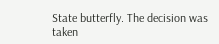State butterfly. The decision was taken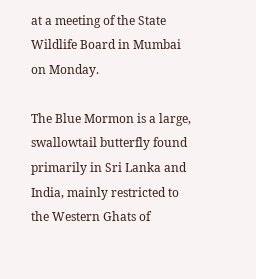at a meeting of the State Wildlife Board in Mumbai on Monday.

The Blue Mormon is a large, swallowtail butterfly found primarily in Sri Lanka and India, mainly restricted to the Western Ghats of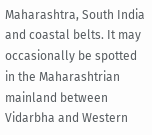Maharashtra, South India and coastal belts. It may occasionally be spotted in the Maharashtrian mainland between Vidarbha and Western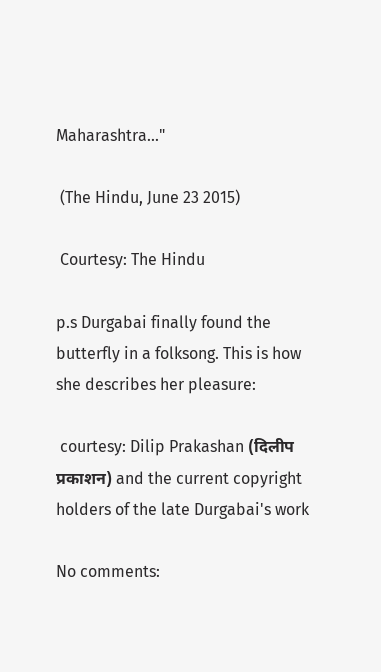Maharashtra..."

 (The Hindu, June 23 2015)

 Courtesy: The Hindu

p.s Durgabai finally found the butterfly in a folksong. This is how she describes her pleasure:

 courtesy: Dilip Prakashan (दिलीप प्रकाशन) and the current copyright holders of the late Durgabai's work

No comments: